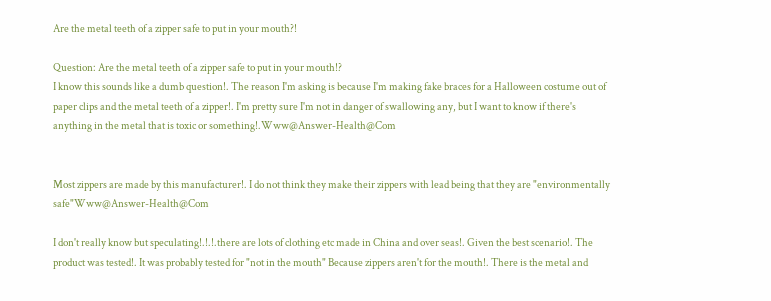Are the metal teeth of a zipper safe to put in your mouth?!

Question: Are the metal teeth of a zipper safe to put in your mouth!?
I know this sounds like a dumb question!. The reason I'm asking is because I'm making fake braces for a Halloween costume out of paper clips and the metal teeth of a zipper!. I'm pretty sure I'm not in danger of swallowing any, but I want to know if there's anything in the metal that is toxic or something!.Www@Answer-Health@Com


Most zippers are made by this manufacturer!. I do not think they make their zippers with lead being that they are "environmentally safe"Www@Answer-Health@Com

I don't really know but speculating!.!.!.there are lots of clothing etc made in China and over seas!. Given the best scenario!. The product was tested!. It was probably tested for "not in the mouth" Because zippers aren't for the mouth!. There is the metal and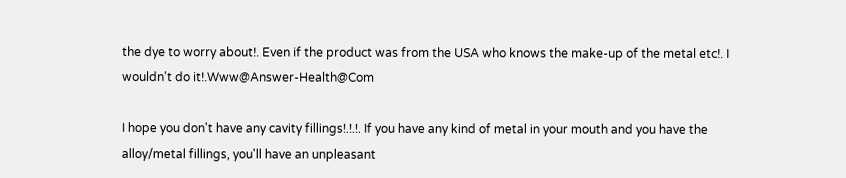the dye to worry about!. Even if the product was from the USA who knows the make-up of the metal etc!. I wouldn't do it!.Www@Answer-Health@Com

I hope you don't have any cavity fillings!.!.!. If you have any kind of metal in your mouth and you have the alloy/metal fillings, you'll have an unpleasant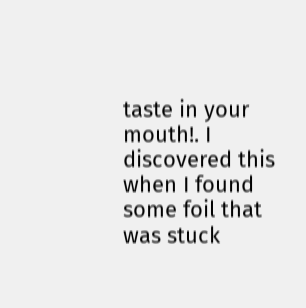taste in your mouth!. I discovered this when I found some foil that was stuck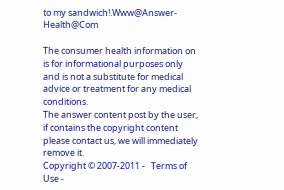to my sandwich!.Www@Answer-Health@Com

The consumer health information on is for informational purposes only and is not a substitute for medical advice or treatment for any medical conditions.
The answer content post by the user, if contains the copyright content please contact us, we will immediately remove it.
Copyright © 2007-2011 -   Terms of Use -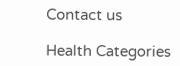Contact us

Health Categories